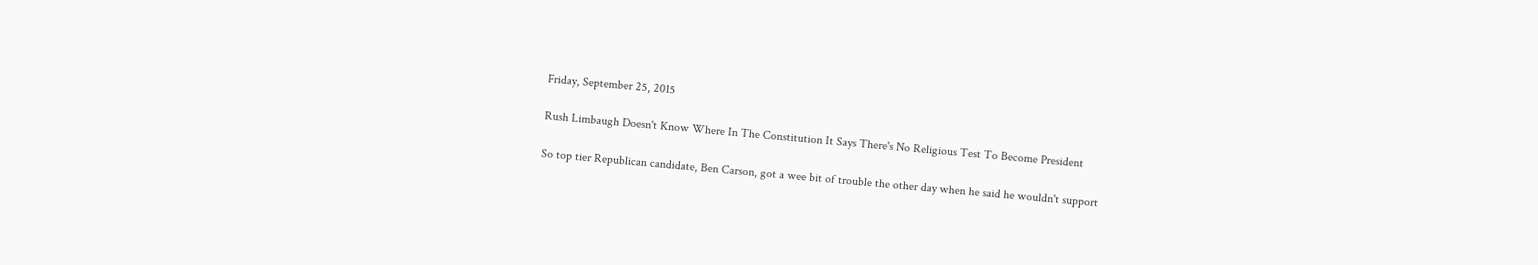Friday, September 25, 2015

Rush Limbaugh Doesn't Know Where In The Constitution It Says There's No Religious Test To Become President

So top tier Republican candidate, Ben Carson, got a wee bit of trouble the other day when he said he wouldn't support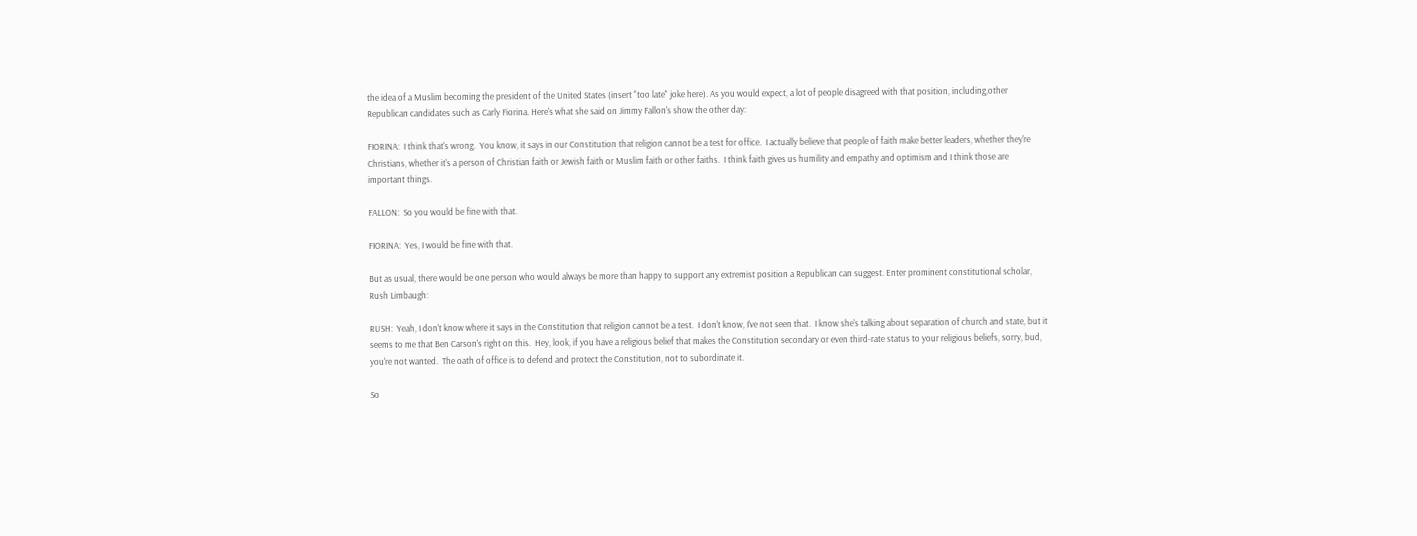the idea of a Muslim becoming the president of the United States (insert "too late" joke here). As you would expect, a lot of people disagreed with that position, including,other Republican candidates such as Carly Fiorina. Here's what she said on Jimmy Fallon's show the other day:

FIORINA:  I think that's wrong.  You know, it says in our Constitution that religion cannot be a test for office.  I actually believe that people of faith make better leaders, whether they're Christians, whether it's a person of Christian faith or Jewish faith or Muslim faith or other faiths.  I think faith gives us humility and empathy and optimism and I think those are important things.

FALLON:  So you would be fine with that.

FIORINA:  Yes, I would be fine with that.

But as usual, there would be one person who would always be more than happy to support any extremist position a Republican can suggest. Enter prominent constitutional scholar, Rush Limbaugh:

RUSH:  Yeah, I don't know where it says in the Constitution that religion cannot be a test.  I don't know, I've not seen that.  I know she's talking about separation of church and state, but it seems to me that Ben Carson's right on this.  Hey, look, if you have a religious belief that makes the Constitution secondary or even third-rate status to your religious beliefs, sorry, bud, you're not wanted.  The oath of office is to defend and protect the Constitution, not to subordinate it.

So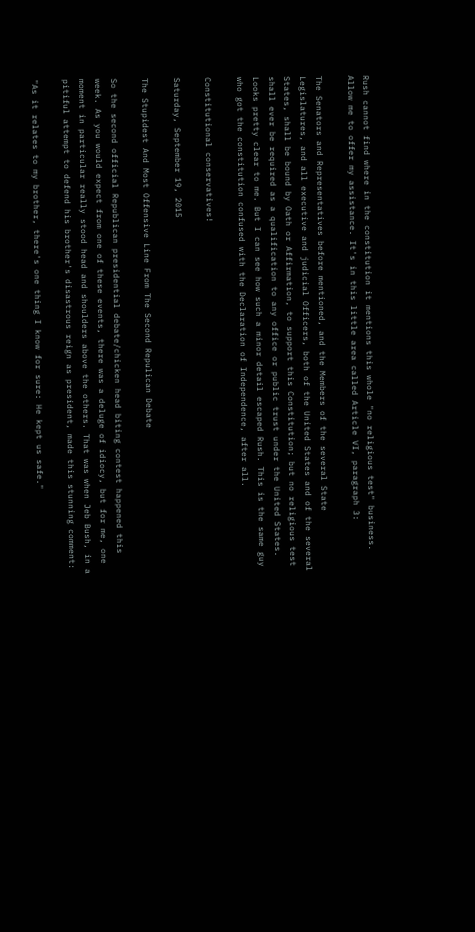Rush cannot find where in the constitution it mentions this whole "no religious test" business. Allow me to offer my assistance. It's in this little area called Article VI, paragraph 3:

The Senators and Representatives before mentioned, and the Members of the several State Legislatures, and all executive and judicial Officers, both of the United States and of the several States, shall be bound by Oath or Affirmation, to support this Constitution; but no religious test shall ever be required as a qualification to any office or public trust under the United States.
Looks pretty clear to me. But I can see how such a minor detail escaped Rush. This is the same guy who got the constitution confused with the Declaration of Independence, after all.

Constitutional conservatives!

Saturday, September 19, 2015

The Stupidest And Most Offensive Line From The Second Repulican Debate

So the second official Republican presidential debate/chicken head biting contest happened this week. As you would expect from one of these events, there was a deluge of idiocy, but for me, one moment in particular really stood head and shoulders above the others. That was when Jeb Bush, in a pitiful attempt to defend his brother's disastrous reign as president, made this stunning comment:

"As it relates to my brother, there's one thing I know for sure: He kept us safe."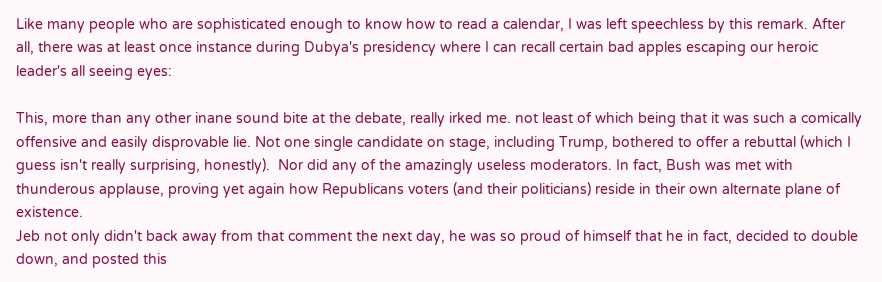Like many people who are sophisticated enough to know how to read a calendar, I was left speechless by this remark. After all, there was at least once instance during Dubya's presidency where I can recall certain bad apples escaping our heroic leader's all seeing eyes:

This, more than any other inane sound bite at the debate, really irked me. not least of which being that it was such a comically offensive and easily disprovable lie. Not one single candidate on stage, including Trump, bothered to offer a rebuttal (which I guess isn't really surprising, honestly).  Nor did any of the amazingly useless moderators. In fact, Bush was met with thunderous applause, proving yet again how Republicans voters (and their politicians) reside in their own alternate plane of existence.
Jeb not only didn't back away from that comment the next day, he was so proud of himself that he in fact, decided to double down, and posted this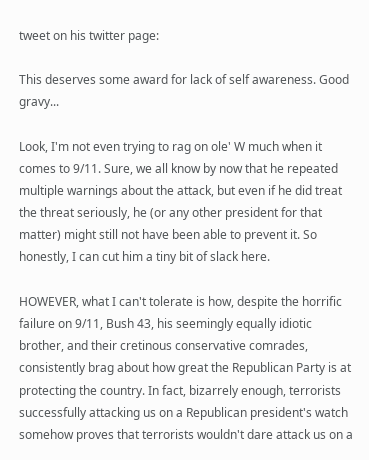tweet on his twitter page:

This deserves some award for lack of self awareness. Good gravy...

Look, I'm not even trying to rag on ole' W much when it comes to 9/11. Sure, we all know by now that he repeated multiple warnings about the attack, but even if he did treat the threat seriously, he (or any other president for that matter) might still not have been able to prevent it. So honestly, I can cut him a tiny bit of slack here.

HOWEVER, what I can't tolerate is how, despite the horrific failure on 9/11, Bush 43, his seemingly equally idiotic brother, and their cretinous conservative comrades, consistently brag about how great the Republican Party is at protecting the country. In fact, bizarrely enough, terrorists successfully attacking us on a Republican president's watch somehow proves that terrorists wouldn't dare attack us on a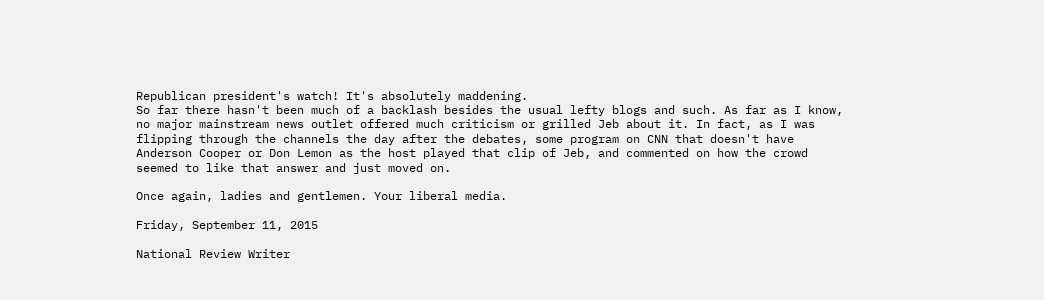Republican president's watch! It's absolutely maddening.
So far there hasn't been much of a backlash besides the usual lefty blogs and such. As far as I know, no major mainstream news outlet offered much criticism or grilled Jeb about it. In fact, as I was flipping through the channels the day after the debates, some program on CNN that doesn't have Anderson Cooper or Don Lemon as the host played that clip of Jeb, and commented on how the crowd seemed to like that answer and just moved on.

Once again, ladies and gentlemen. Your liberal media.

Friday, September 11, 2015

National Review Writer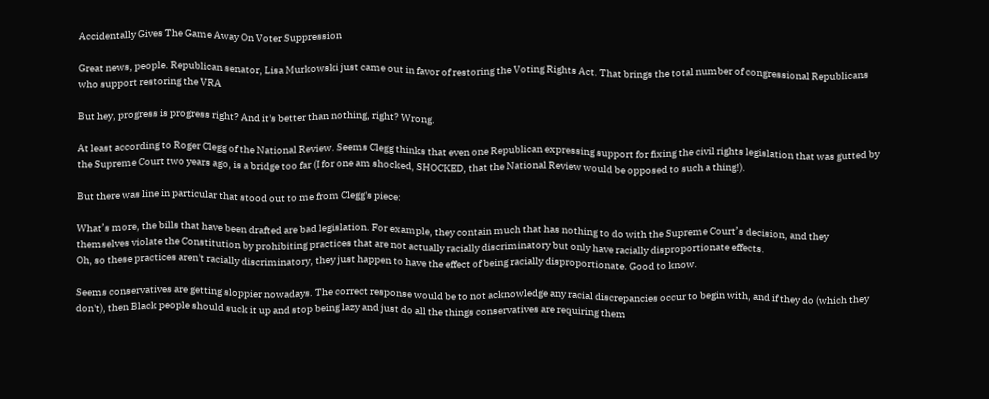Accidentally Gives The Game Away On Voter Suppression

Great news, people. Republican senator, Lisa Murkowski just came out in favor of restoring the Voting Rights Act. That brings the total number of congressional Republicans who support restoring the VRA

But hey, progress is progress right? And it's better than nothing, right? Wrong.

At least according to Roger Clegg of the National Review. Seems Clegg thinks that even one Republican expressing support for fixing the civil rights legislation that was gutted by the Supreme Court two years ago, is a bridge too far (I for one am shocked, SHOCKED, that the National Review would be opposed to such a thing!).

But there was line in particular that stood out to me from Clegg's piece:

What’s more, the bills that have been drafted are bad legislation. For example, they contain much that has nothing to do with the Supreme Court’s decision, and they themselves violate the Constitution by prohibiting practices that are not actually racially discriminatory but only have racially disproportionate effects.
Oh, so these practices aren't racially discriminatory, they just happen to have the effect of being racially disproportionate. Good to know.

Seems conservatives are getting sloppier nowadays. The correct response would be to not acknowledge any racial discrepancies occur to begin with, and if they do (which they don't), then Black people should suck it up and stop being lazy and just do all the things conservatives are requiring them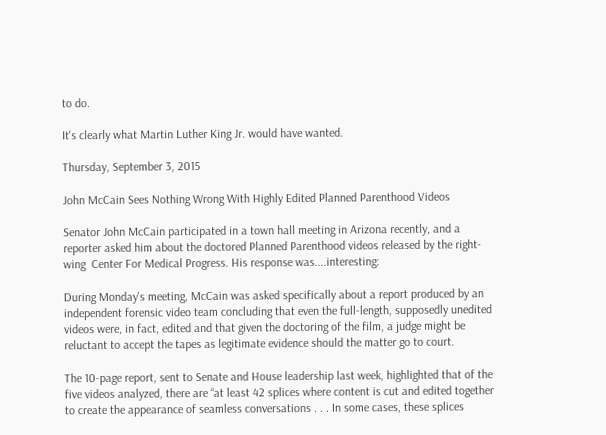to do.

It's clearly what Martin Luther King Jr. would have wanted.

Thursday, September 3, 2015

John McCain Sees Nothing Wrong With Highly Edited Planned Parenthood Videos

Senator John McCain participated in a town hall meeting in Arizona recently, and a reporter asked him about the doctored Planned Parenthood videos released by the right-wing  Center For Medical Progress. His response was....interesting:

During Monday's meeting, McCain was asked specifically about a report produced by an independent forensic video team concluding that even the full-length, supposedly unedited videos were, in fact, edited and that given the doctoring of the film, a judge might be reluctant to accept the tapes as legitimate evidence should the matter go to court.

The 10-page report, sent to Senate and House leadership last week, highlighted that of the five videos analyzed, there are “at least 42 splices where content is cut and edited together to create the appearance of seamless conversations . . . In some cases, these splices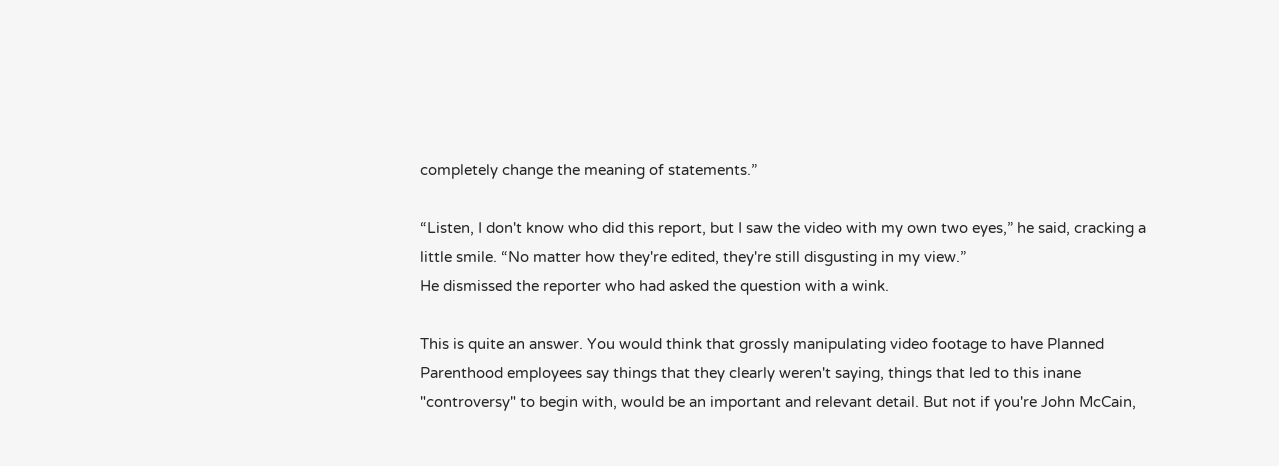completely change the meaning of statements.”

“Listen, I don't know who did this report, but I saw the video with my own two eyes,” he said, cracking a little smile. “No matter how they're edited, they're still disgusting in my view.”
He dismissed the reporter who had asked the question with a wink.

This is quite an answer. You would think that grossly manipulating video footage to have Planned Parenthood employees say things that they clearly weren't saying, things that led to this inane "controversy" to begin with, would be an important and relevant detail. But not if you're John McCain,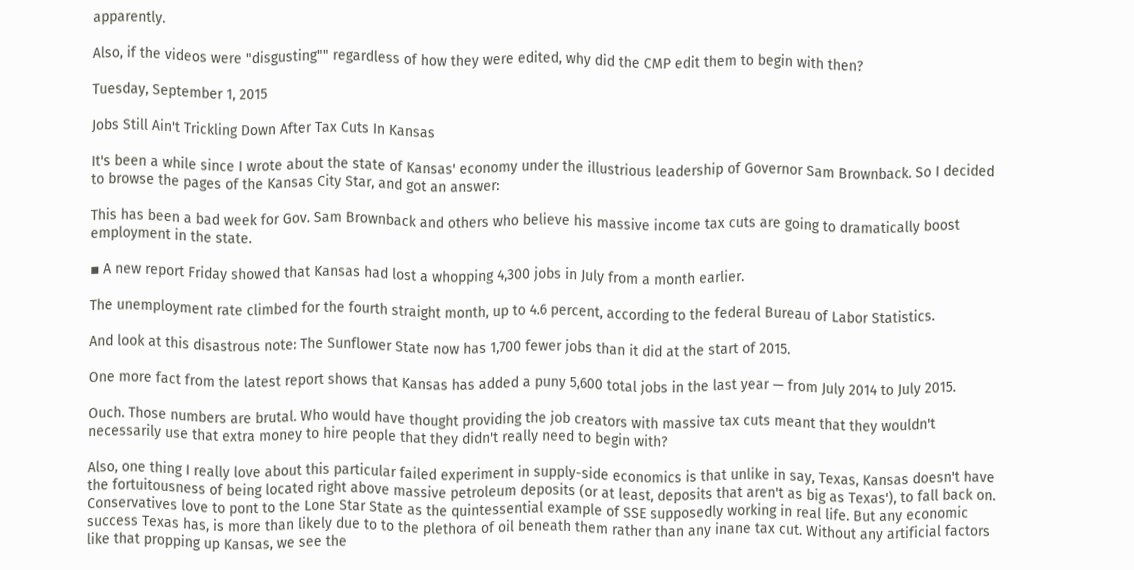apparently.

Also, if the videos were "disgusting"" regardless of how they were edited, why did the CMP edit them to begin with then?

Tuesday, September 1, 2015

Jobs Still Ain't Trickling Down After Tax Cuts In Kansas

It's been a while since I wrote about the state of Kansas' economy under the illustrious leadership of Governor Sam Brownback. So I decided to browse the pages of the Kansas City Star, and got an answer:

This has been a bad week for Gov. Sam Brownback and others who believe his massive income tax cuts are going to dramatically boost employment in the state.

▪ A new report Friday showed that Kansas had lost a whopping 4,300 jobs in July from a month earlier.

The unemployment rate climbed for the fourth straight month, up to 4.6 percent, according to the federal Bureau of Labor Statistics.

And look at this disastrous note: The Sunflower State now has 1,700 fewer jobs than it did at the start of 2015.

One more fact from the latest report shows that Kansas has added a puny 5,600 total jobs in the last year — from July 2014 to July 2015.

Ouch. Those numbers are brutal. Who would have thought providing the job creators with massive tax cuts meant that they wouldn't necessarily use that extra money to hire people that they didn't really need to begin with?

Also, one thing I really love about this particular failed experiment in supply-side economics is that unlike in say, Texas, Kansas doesn't have the fortuitousness of being located right above massive petroleum deposits (or at least, deposits that aren't as big as Texas'), to fall back on. Conservatives love to pont to the Lone Star State as the quintessential example of SSE supposedly working in real life. But any economic success Texas has, is more than likely due to to the plethora of oil beneath them rather than any inane tax cut. Without any artificial factors like that propping up Kansas, we see the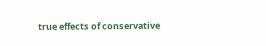true effects of conservative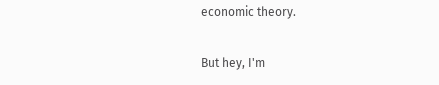economic theory.

But hey, I'm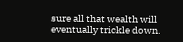sure all that wealth will eventually trickle down.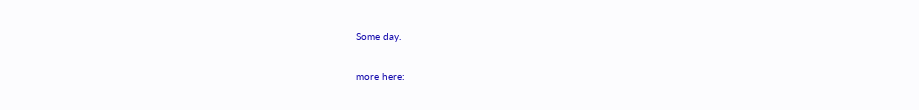Some day.

more here: